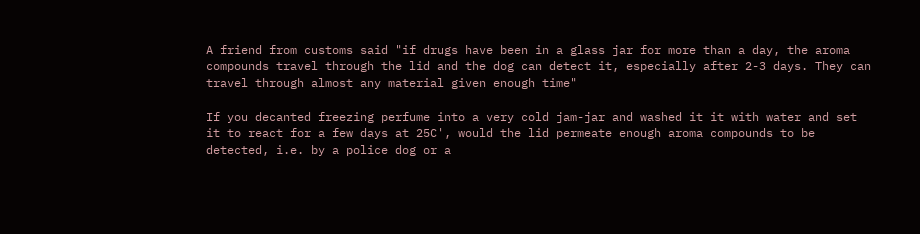A friend from customs said "if drugs have been in a glass jar for more than a day, the aroma compounds travel through the lid and the dog can detect it, especially after 2-3 days. They can travel through almost any material given enough time"

If you decanted freezing perfume into a very cold jam-jar and washed it it with water and set it to react for a few days at 25C', would the lid permeate enough aroma compounds to be detected, i.e. by a police dog or a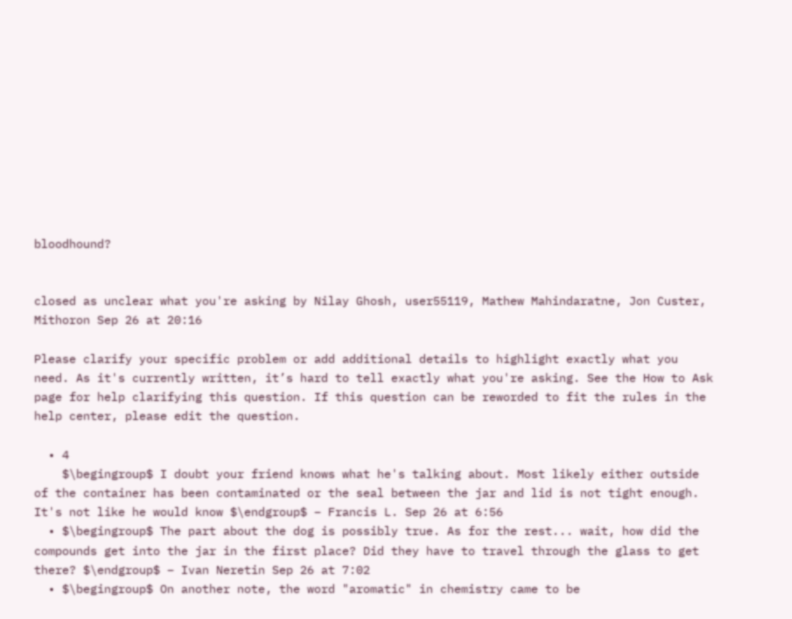bloodhound?


closed as unclear what you're asking by Nilay Ghosh, user55119, Mathew Mahindaratne, Jon Custer, Mithoron Sep 26 at 20:16

Please clarify your specific problem or add additional details to highlight exactly what you need. As it's currently written, it’s hard to tell exactly what you're asking. See the How to Ask page for help clarifying this question. If this question can be reworded to fit the rules in the help center, please edit the question.

  • 4
    $\begingroup$ I doubt your friend knows what he's talking about. Most likely either outside of the container has been contaminated or the seal between the jar and lid is not tight enough. It's not like he would know $\endgroup$ – Francis L. Sep 26 at 6:56
  • $\begingroup$ The part about the dog is possibly true. As for the rest... wait, how did the compounds get into the jar in the first place? Did they have to travel through the glass to get there? $\endgroup$ – Ivan Neretin Sep 26 at 7:02
  • $\begingroup$ On another note, the word "aromatic" in chemistry came to be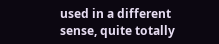used in a different sense, quite totally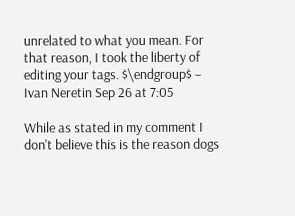unrelated to what you mean. For that reason, I took the liberty of editing your tags. $\endgroup$ – Ivan Neretin Sep 26 at 7:05

While as stated in my comment I don't believe this is the reason dogs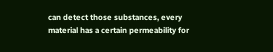can detect those substances, every material has a certain permeability for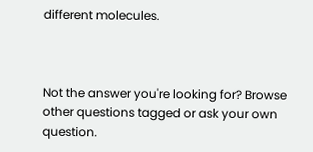different molecules.



Not the answer you're looking for? Browse other questions tagged or ask your own question.